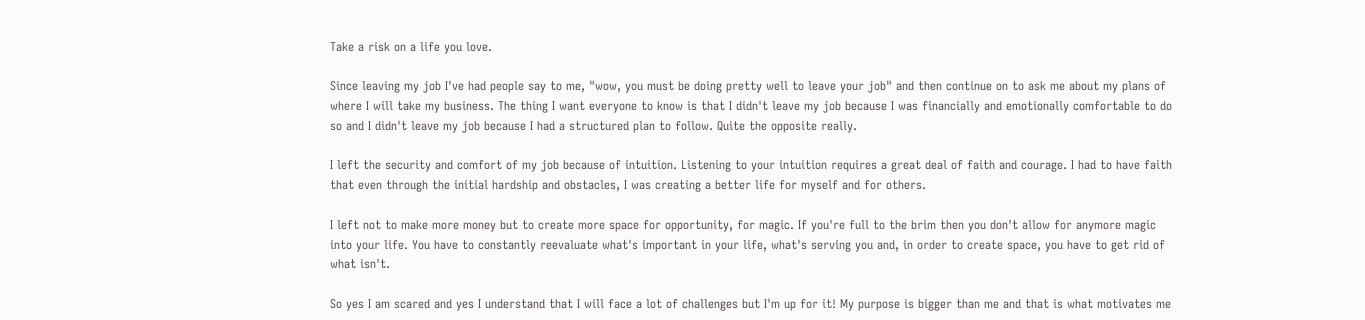Take a risk on a life you love.

Since leaving my job I've had people say to me, "wow, you must be doing pretty well to leave your job" and then continue on to ask me about my plans of where I will take my business. The thing I want everyone to know is that I didn't leave my job because I was financially and emotionally comfortable to do so and I didn't leave my job because I had a structured plan to follow. Quite the opposite really.

I left the security and comfort of my job because of intuition. Listening to your intuition requires a great deal of faith and courage. I had to have faith that even through the initial hardship and obstacles, I was creating a better life for myself and for others.

I left not to make more money but to create more space for opportunity, for magic. If you're full to the brim then you don't allow for anymore magic into your life. You have to constantly reevaluate what's important in your life, what's serving you and, in order to create space, you have to get rid of what isn't.

So yes I am scared and yes I understand that I will face a lot of challenges but I'm up for it! My purpose is bigger than me and that is what motivates me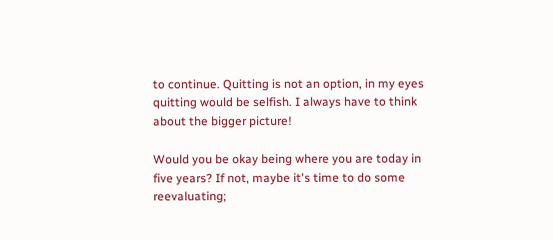to continue. Quitting is not an option, in my eyes quitting would be selfish. I always have to think about the bigger picture!

Would you be okay being where you are today in five years? If not, maybe it's time to do some reevaluating;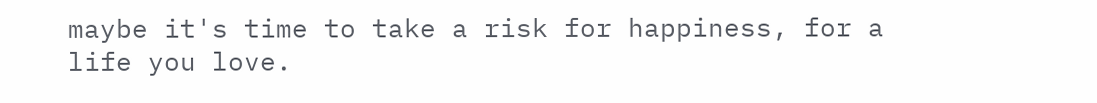maybe it's time to take a risk for happiness, for a life you love.